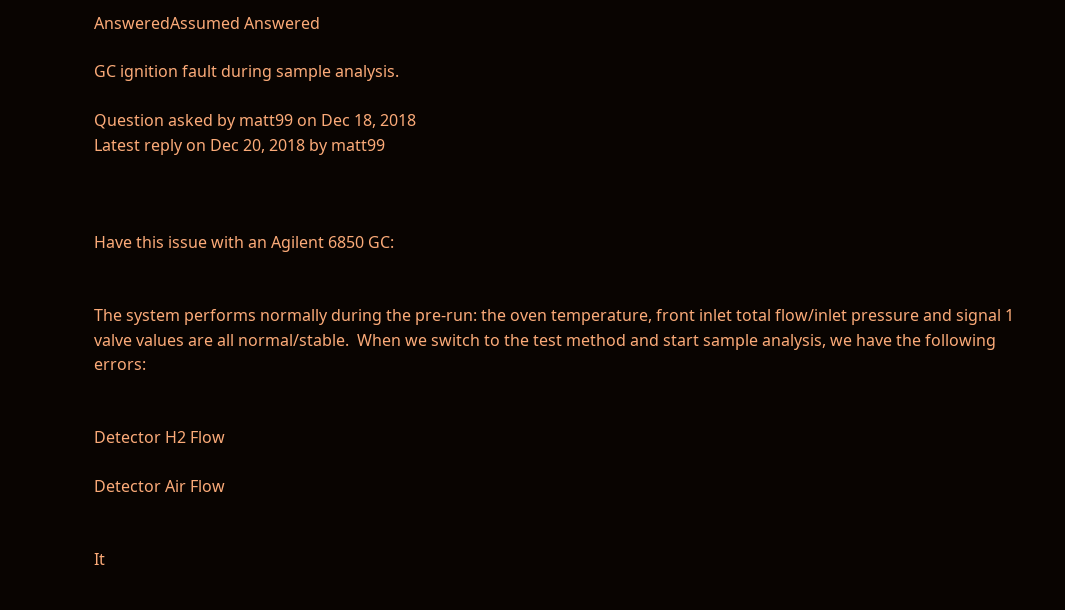AnsweredAssumed Answered

GC ignition fault during sample analysis.

Question asked by matt99 on Dec 18, 2018
Latest reply on Dec 20, 2018 by matt99



Have this issue with an Agilent 6850 GC:


The system performs normally during the pre-run: the oven temperature, front inlet total flow/inlet pressure and signal 1 valve values are all normal/stable.  When we switch to the test method and start sample analysis, we have the following errors:


Detector H2 Flow

Detector Air Flow


It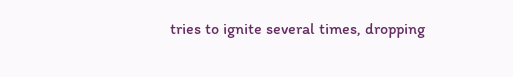tries to ignite several times, dropping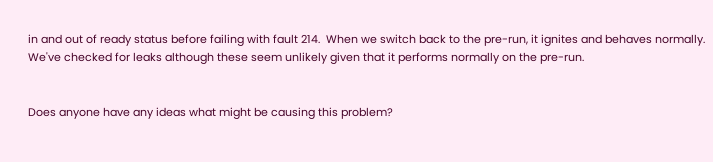in and out of ready status before failing with fault 214.  When we switch back to the pre-run, it ignites and behaves normally.  We've checked for leaks although these seem unlikely given that it performs normally on the pre-run.


Does anyone have any ideas what might be causing this problem?